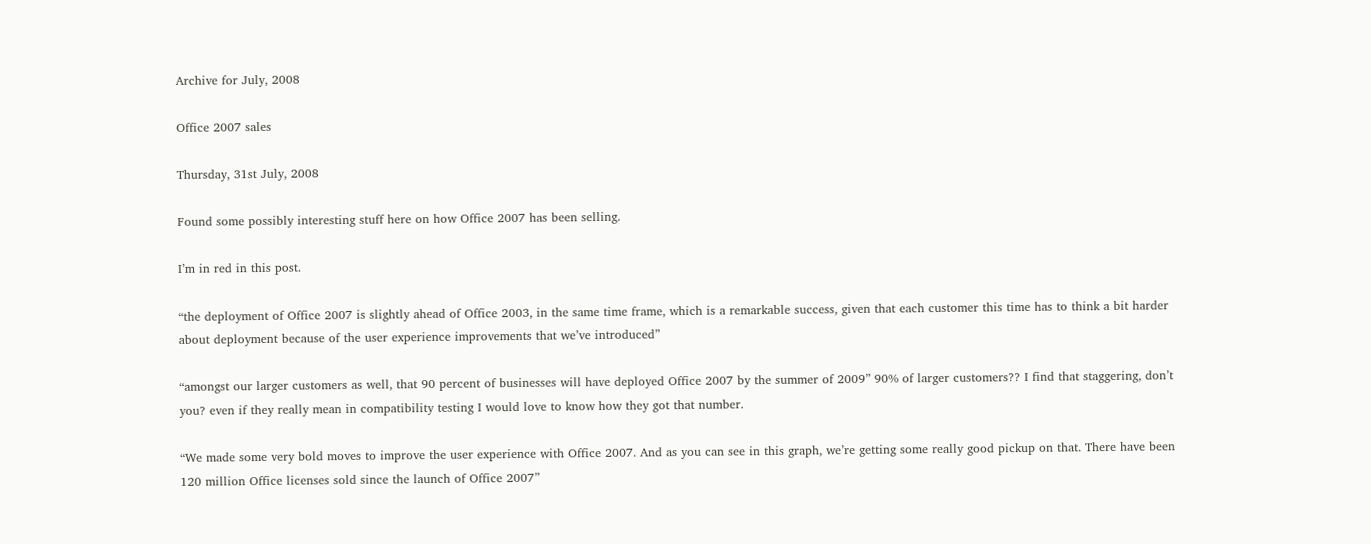Archive for July, 2008

Office 2007 sales

Thursday, 31st July, 2008

Found some possibly interesting stuff here on how Office 2007 has been selling.

I’m in red in this post.

“the deployment of Office 2007 is slightly ahead of Office 2003, in the same time frame, which is a remarkable success, given that each customer this time has to think a bit harder about deployment because of the user experience improvements that we’ve introduced”

“amongst our larger customers as well, that 90 percent of businesses will have deployed Office 2007 by the summer of 2009” 90% of larger customers?? I find that staggering, don’t you? even if they really mean in compatibility testing I would love to know how they got that number.

“We made some very bold moves to improve the user experience with Office 2007. And as you can see in this graph, we’re getting some really good pickup on that. There have been 120 million Office licenses sold since the launch of Office 2007”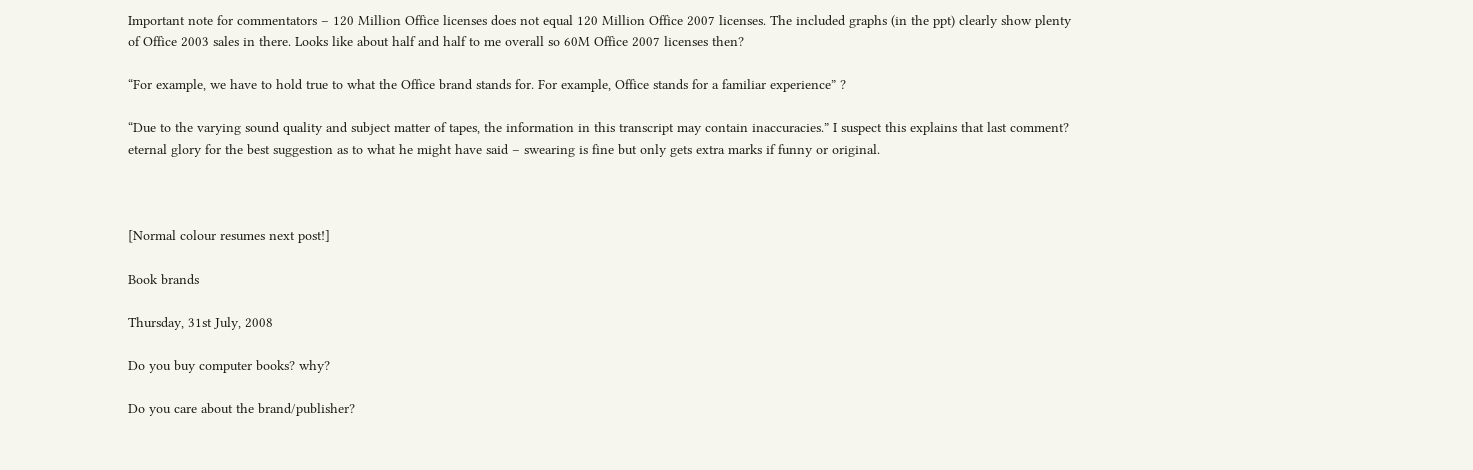Important note for commentators – 120 Million Office licenses does not equal 120 Million Office 2007 licenses. The included graphs (in the ppt) clearly show plenty of Office 2003 sales in there. Looks like about half and half to me overall so 60M Office 2007 licenses then?

“For example, we have to hold true to what the Office brand stands for. For example, Office stands for a familiar experience” ?

“Due to the varying sound quality and subject matter of tapes, the information in this transcript may contain inaccuracies.” I suspect this explains that last comment? eternal glory for the best suggestion as to what he might have said – swearing is fine but only gets extra marks if funny or original.



[Normal colour resumes next post!]

Book brands

Thursday, 31st July, 2008

Do you buy computer books? why?

Do you care about the brand/publisher?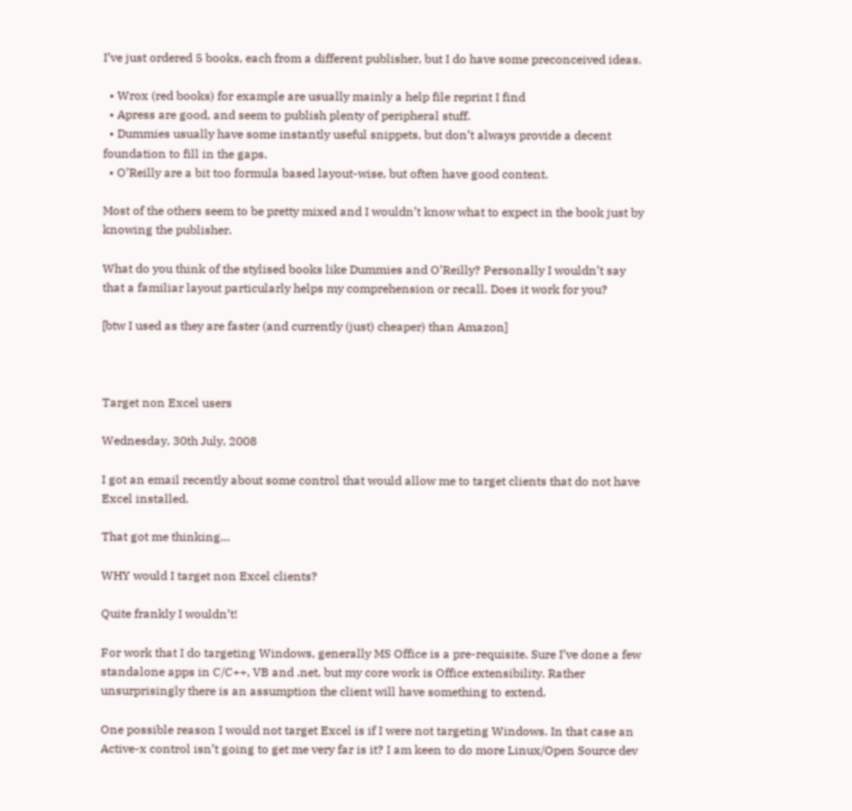I’ve just ordered 5 books, each from a different publisher, but I do have some preconceived ideas.

  • Wrox (red books) for example are usually mainly a help file reprint I find
  • Apress are good, and seem to publish plenty of peripheral stuff.
  • Dummies usually have some instantly useful snippets, but don’t always provide a decent foundation to fill in the gaps.
  • O’Reilly are a bit too formula based layout-wise, but often have good content.

Most of the others seem to be pretty mixed and I wouldn’t know what to expect in the book just by knowing the publisher.

What do you think of the stylised books like Dummies and O’Reilly? Personally I wouldn’t say that a familiar layout particularly helps my comprehension or recall. Does it work for you?

[btw I used as they are faster (and currently (just) cheaper) than Amazon]



Target non Excel users

Wednesday, 30th July, 2008

I got an email recently about some control that would allow me to target clients that do not have Excel installed.

That got me thinking…

WHY would I target non Excel clients?

Quite frankly I wouldn’t!

For work that I do targeting Windows, generally MS Office is a pre-requisite. Sure I’ve done a few standalone apps in C/C++, VB and .net, but my core work is Office extensibility. Rather unsurprisingly there is an assumption the client will have something to extend.

One possible reason I would not target Excel is if I were not targeting Windows. In that case an Active-x control isn’t going to get me very far is it? I am keen to do more Linux/Open Source dev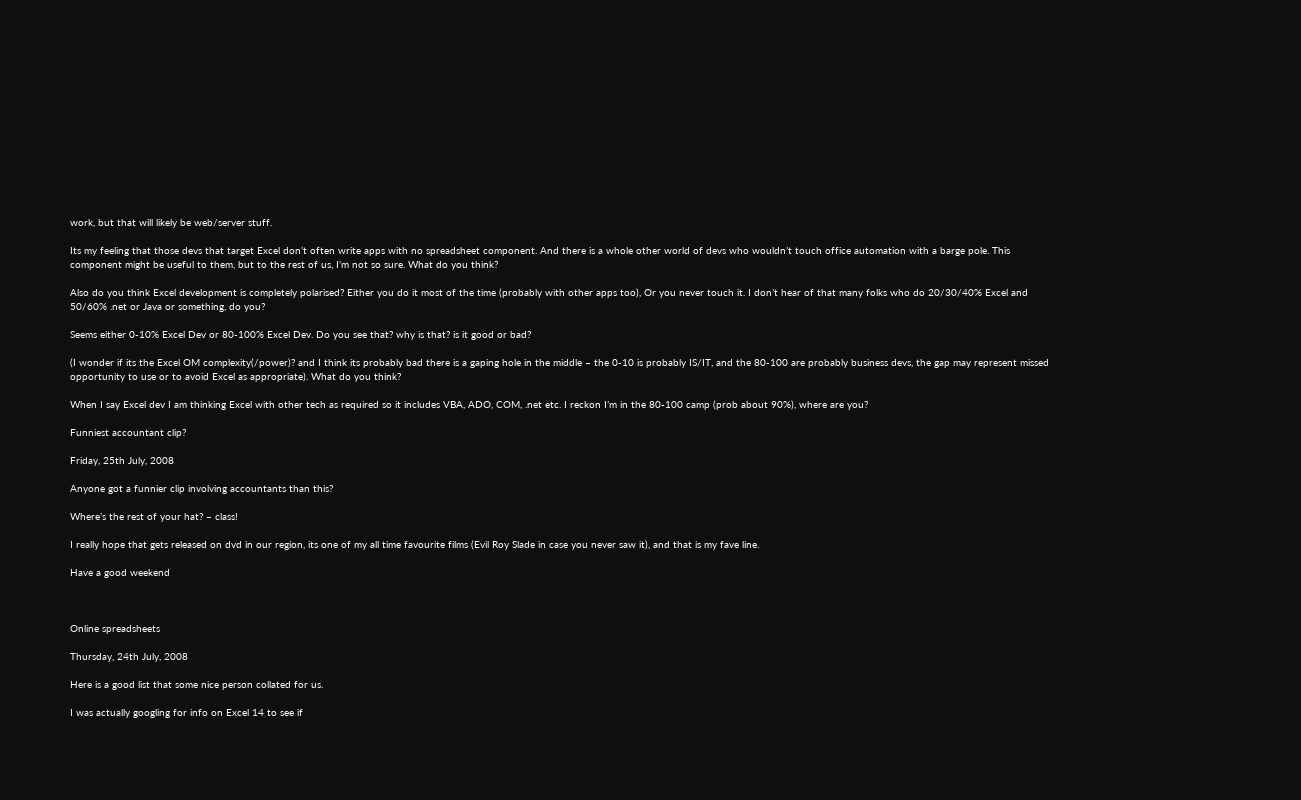work, but that will likely be web/server stuff.

Its my feeling that those devs that target Excel don’t often write apps with no spreadsheet component. And there is a whole other world of devs who wouldn’t touch office automation with a barge pole. This component might be useful to them, but to the rest of us, I’m not so sure. What do you think?

Also do you think Excel development is completely polarised? Either you do it most of the time (probably with other apps too), Or you never touch it. I don’t hear of that many folks who do 20/30/40% Excel and 50/60% .net or Java or something, do you?

Seems either 0-10% Excel Dev or 80-100% Excel Dev. Do you see that? why is that? is it good or bad?

(I wonder if its the Excel OM complexity(/power)? and I think its probably bad there is a gaping hole in the middle – the 0-10 is probably IS/IT, and the 80-100 are probably business devs, the gap may represent missed opportunity to use or to avoid Excel as appropriate). What do you think?

When I say Excel dev I am thinking Excel with other tech as required so it includes VBA, ADO, COM, .net etc. I reckon I’m in the 80-100 camp (prob about 90%), where are you?

Funniest accountant clip?

Friday, 25th July, 2008

Anyone got a funnier clip involving accountants than this?

Where’s the rest of your hat? – class!

I really hope that gets released on dvd in our region, its one of my all time favourite films (Evil Roy Slade in case you never saw it), and that is my fave line.

Have a good weekend



Online spreadsheets

Thursday, 24th July, 2008

Here is a good list that some nice person collated for us.

I was actually googling for info on Excel 14 to see if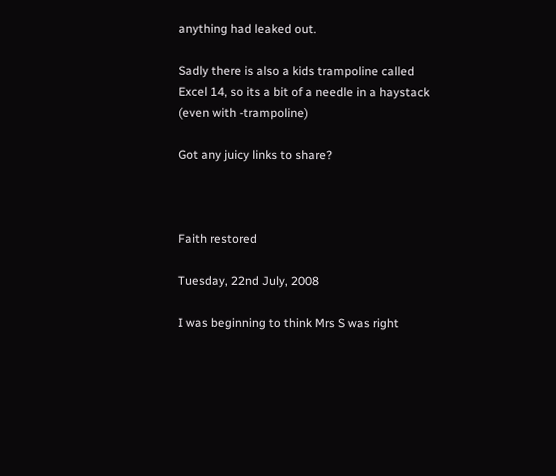anything had leaked out.

Sadly there is also a kids trampoline called Excel 14, so its a bit of a needle in a haystack (even with -trampoline)

Got any juicy links to share?



Faith restored

Tuesday, 22nd July, 2008

I was beginning to think Mrs S was right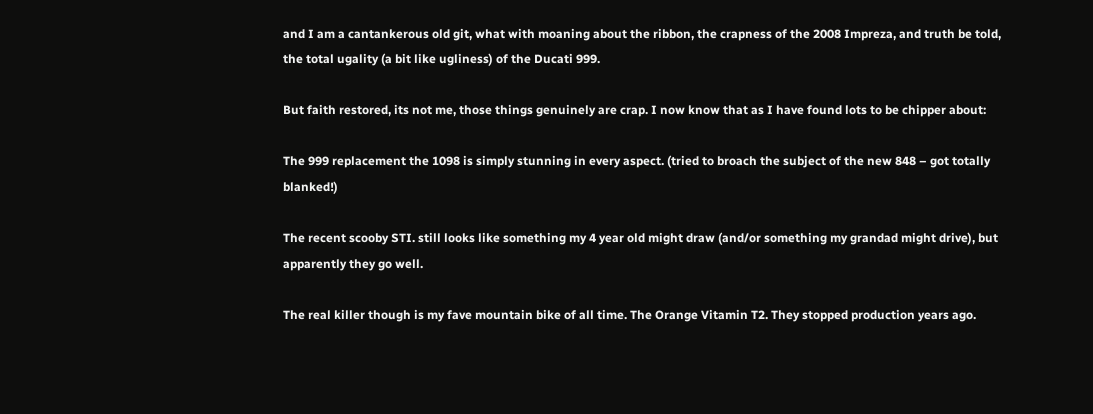and I am a cantankerous old git, what with moaning about the ribbon, the crapness of the 2008 Impreza, and truth be told, the total ugality (a bit like ugliness) of the Ducati 999.

But faith restored, its not me, those things genuinely are crap. I now know that as I have found lots to be chipper about:

The 999 replacement the 1098 is simply stunning in every aspect. (tried to broach the subject of the new 848 – got totally blanked!)

The recent scooby STI. still looks like something my 4 year old might draw (and/or something my grandad might drive), but apparently they go well.

The real killer though is my fave mountain bike of all time. The Orange Vitamin T2. They stopped production years ago.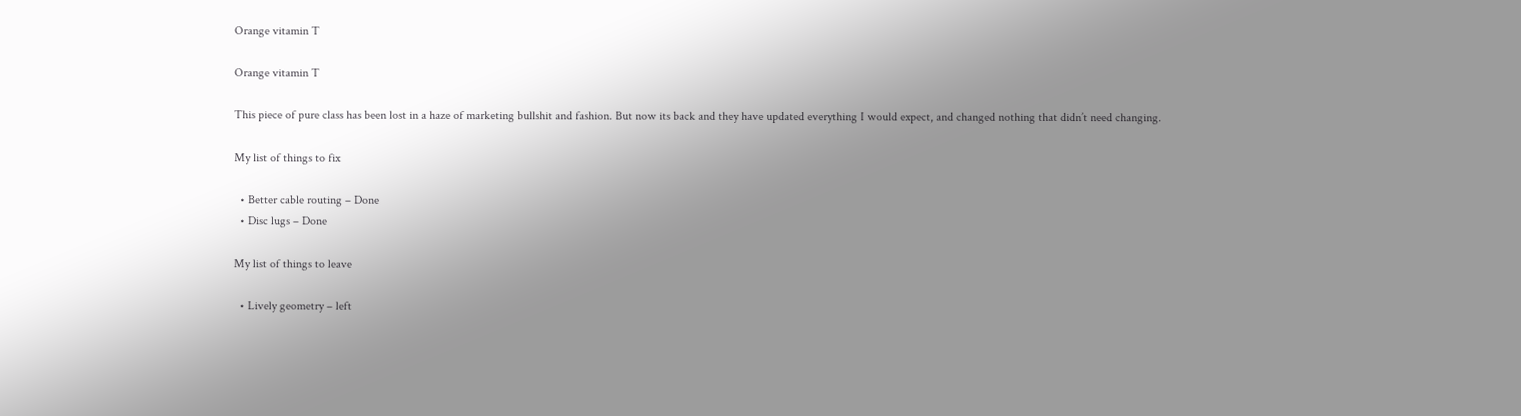Orange vitamin T

Orange vitamin T

This piece of pure class has been lost in a haze of marketing bullshit and fashion. But now its back and they have updated everything I would expect, and changed nothing that didn’t need changing.

My list of things to fix

  • Better cable routing – Done
  • Disc lugs – Done

My list of things to leave

  • Lively geometry – left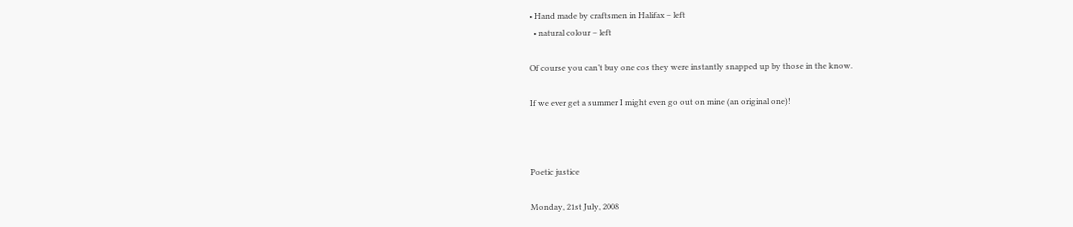• Hand made by craftsmen in Halifax – left
  • natural colour – left

Of course you can’t buy one cos they were instantly snapped up by those in the know.

If we ever get a summer I might even go out on mine (an original one)!



Poetic justice

Monday, 21st July, 2008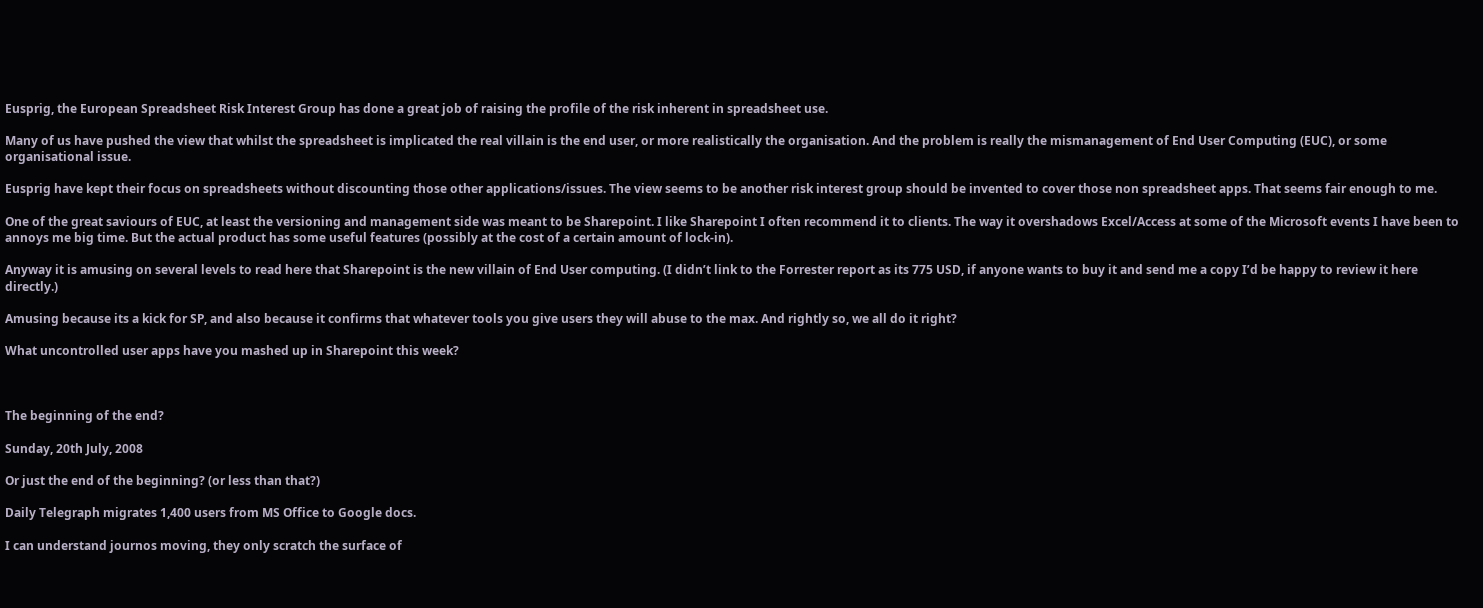Eusprig, the European Spreadsheet Risk Interest Group has done a great job of raising the profile of the risk inherent in spreadsheet use.

Many of us have pushed the view that whilst the spreadsheet is implicated the real villain is the end user, or more realistically the organisation. And the problem is really the mismanagement of End User Computing (EUC), or some organisational issue.

Eusprig have kept their focus on spreadsheets without discounting those other applications/issues. The view seems to be another risk interest group should be invented to cover those non spreadsheet apps. That seems fair enough to me.

One of the great saviours of EUC, at least the versioning and management side was meant to be Sharepoint. I like Sharepoint I often recommend it to clients. The way it overshadows Excel/Access at some of the Microsoft events I have been to annoys me big time. But the actual product has some useful features (possibly at the cost of a certain amount of lock-in).

Anyway it is amusing on several levels to read here that Sharepoint is the new villain of End User computing. (I didn’t link to the Forrester report as its 775 USD, if anyone wants to buy it and send me a copy I’d be happy to review it here directly.)

Amusing because its a kick for SP, and also because it confirms that whatever tools you give users they will abuse to the max. And rightly so, we all do it right?

What uncontrolled user apps have you mashed up in Sharepoint this week?



The beginning of the end?

Sunday, 20th July, 2008

Or just the end of the beginning? (or less than that?)

Daily Telegraph migrates 1,400 users from MS Office to Google docs.

I can understand journos moving, they only scratch the surface of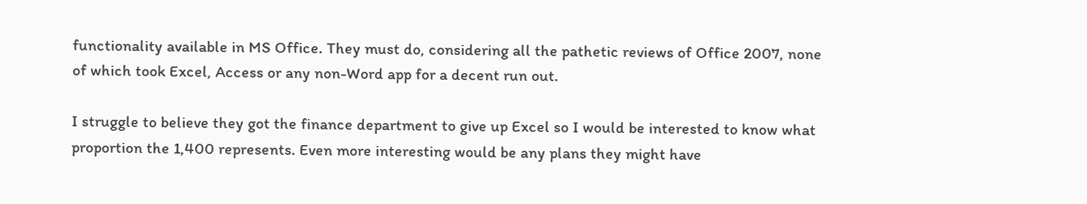functionality available in MS Office. They must do, considering all the pathetic reviews of Office 2007, none of which took Excel, Access or any non-Word app for a decent run out.

I struggle to believe they got the finance department to give up Excel so I would be interested to know what proportion the 1,400 represents. Even more interesting would be any plans they might have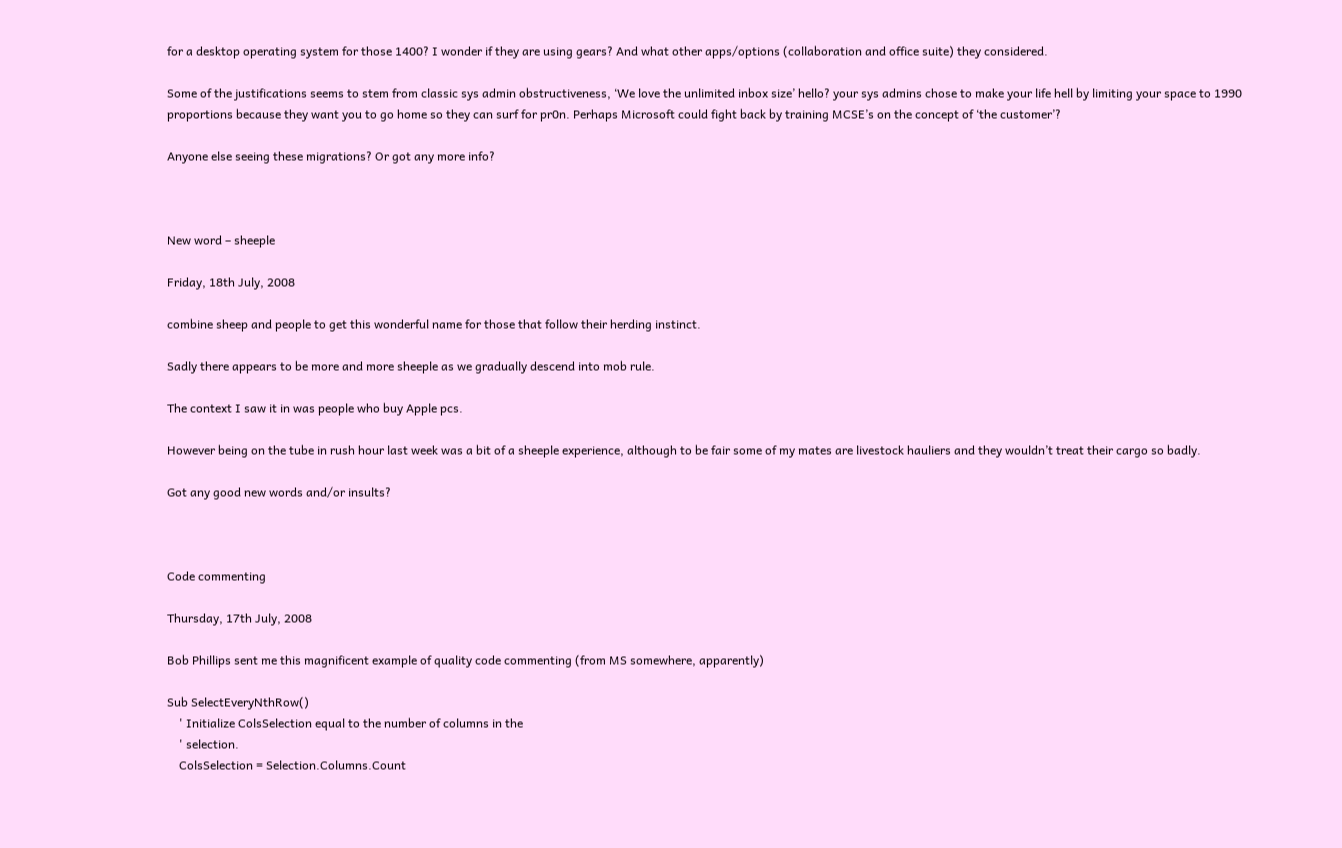for a desktop operating system for those 1400? I wonder if they are using gears? And what other apps/options (collaboration and office suite) they considered.

Some of the justifications seems to stem from classic sys admin obstructiveness, ‘We love the unlimited inbox size’ hello? your sys admins chose to make your life hell by limiting your space to 1990 proportions because they want you to go home so they can surf for pr0n. Perhaps Microsoft could fight back by training MCSE’s on the concept of ‘the customer’?

Anyone else seeing these migrations? Or got any more info?



New word – sheeple

Friday, 18th July, 2008

combine sheep and people to get this wonderful name for those that follow their herding instinct.

Sadly there appears to be more and more sheeple as we gradually descend into mob rule.

The context I saw it in was people who buy Apple pcs.

However being on the tube in rush hour last week was a bit of a sheeple experience, although to be fair some of my mates are livestock hauliers and they wouldn’t treat their cargo so badly.

Got any good new words and/or insults?



Code commenting

Thursday, 17th July, 2008

Bob Phillips sent me this magnificent example of quality code commenting (from MS somewhere, apparently)

Sub SelectEveryNthRow()
    ' Initialize ColsSelection equal to the number of columns in the
    ' selection.
    ColsSelection = Selection.Columns.Count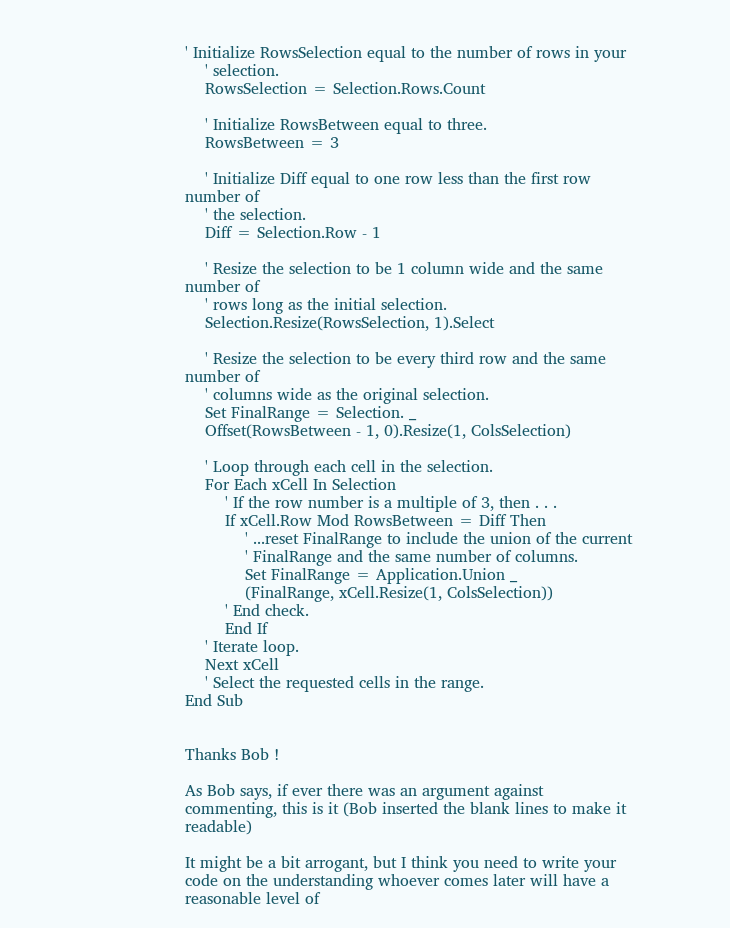' Initialize RowsSelection equal to the number of rows in your
    ' selection.
    RowsSelection = Selection.Rows.Count

    ' Initialize RowsBetween equal to three.
    RowsBetween = 3

    ' Initialize Diff equal to one row less than the first row number of
    ' the selection.
    Diff = Selection.Row - 1

    ' Resize the selection to be 1 column wide and the same number of
    ' rows long as the initial selection.
    Selection.Resize(RowsSelection, 1).Select

    ' Resize the selection to be every third row and the same number of
    ' columns wide as the original selection.
    Set FinalRange = Selection. _
    Offset(RowsBetween - 1, 0).Resize(1, ColsSelection)

    ' Loop through each cell in the selection.
    For Each xCell In Selection
        ' If the row number is a multiple of 3, then . . .
        If xCell.Row Mod RowsBetween = Diff Then
            ' ...reset FinalRange to include the union of the current
            ' FinalRange and the same number of columns.
            Set FinalRange = Application.Union _
            (FinalRange, xCell.Resize(1, ColsSelection))
        ' End check.
        End If
    ' Iterate loop.
    Next xCell
    ' Select the requested cells in the range.
End Sub


Thanks Bob !

As Bob says, if ever there was an argument against commenting, this is it (Bob inserted the blank lines to make it readable)

It might be a bit arrogant, but I think you need to write your code on the understanding whoever comes later will have a reasonable level of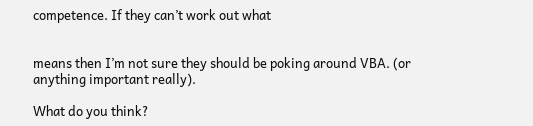competence. If they can’t work out what


means then I’m not sure they should be poking around VBA. (or anything important really).

What do you think?